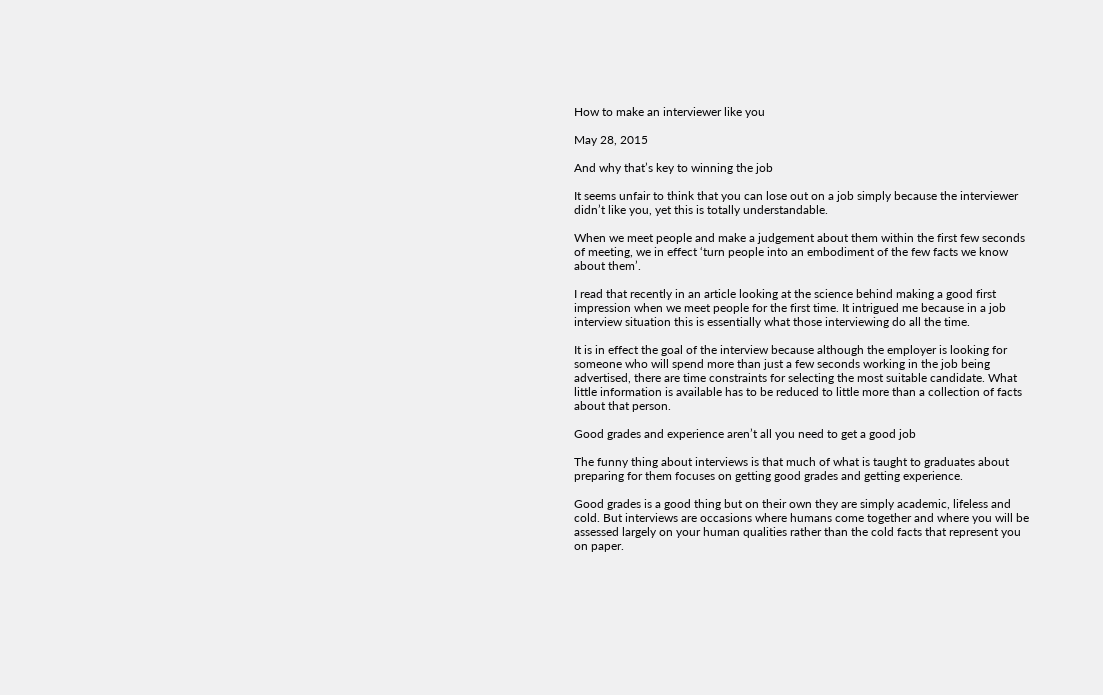How to make an interviewer like you

May 28, 2015

And why that’s key to winning the job

It seems unfair to think that you can lose out on a job simply because the interviewer didn’t like you, yet this is totally understandable.

When we meet people and make a judgement about them within the first few seconds of meeting, we in effect ‘turn people into an embodiment of the few facts we know about them’.

I read that recently in an article looking at the science behind making a good first impression when we meet people for the first time. It intrigued me because in a job interview situation this is essentially what those interviewing do all the time.

It is in effect the goal of the interview because although the employer is looking for someone who will spend more than just a few seconds working in the job being advertised, there are time constraints for selecting the most suitable candidate. What little information is available has to be reduced to little more than a collection of facts about that person.

Good grades and experience aren’t all you need to get a good job

The funny thing about interviews is that much of what is taught to graduates about preparing for them focuses on getting good grades and getting experience.

Good grades is a good thing but on their own they are simply academic, lifeless and cold. But interviews are occasions where humans come together and where you will be assessed largely on your human qualities rather than the cold facts that represent you on paper.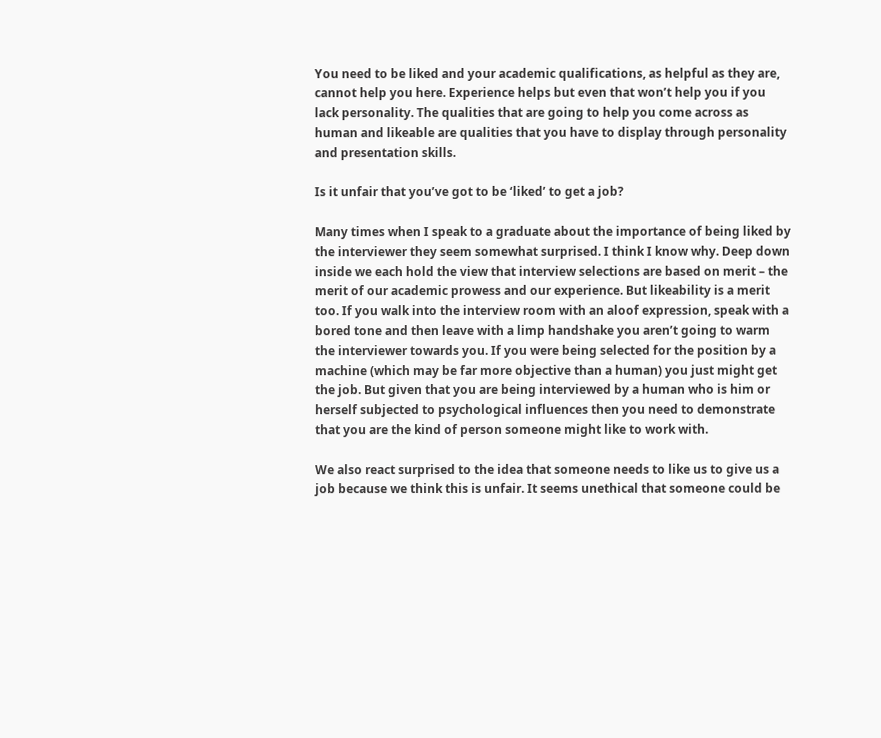You need to be liked and your academic qualifications, as helpful as they are, cannot help you here. Experience helps but even that won’t help you if you lack personality. The qualities that are going to help you come across as human and likeable are qualities that you have to display through personality and presentation skills.

Is it unfair that you’ve got to be ‘liked’ to get a job?

Many times when I speak to a graduate about the importance of being liked by the interviewer they seem somewhat surprised. I think I know why. Deep down inside we each hold the view that interview selections are based on merit – the merit of our academic prowess and our experience. But likeability is a merit too. If you walk into the interview room with an aloof expression, speak with a bored tone and then leave with a limp handshake you aren’t going to warm the interviewer towards you. If you were being selected for the position by a machine (which may be far more objective than a human) you just might get the job. But given that you are being interviewed by a human who is him or herself subjected to psychological influences then you need to demonstrate that you are the kind of person someone might like to work with.

We also react surprised to the idea that someone needs to like us to give us a job because we think this is unfair. It seems unethical that someone could be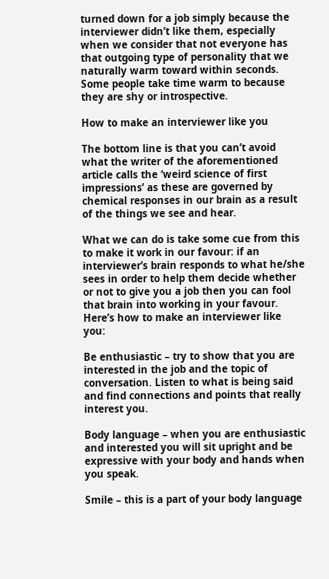turned down for a job simply because the interviewer didn’t like them, especially when we consider that not everyone has that outgoing type of personality that we naturally warm toward within seconds. Some people take time warm to because they are shy or introspective.

How to make an interviewer like you

The bottom line is that you can’t avoid what the writer of the aforementioned article calls the ‘weird science of first impressions’ as these are governed by chemical responses in our brain as a result of the things we see and hear.

What we can do is take some cue from this to make it work in our favour: if an interviewer’s brain responds to what he/she sees in order to help them decide whether or not to give you a job then you can fool that brain into working in your favour. Here’s how to make an interviewer like you:

Be enthusiastic – try to show that you are interested in the job and the topic of conversation. Listen to what is being said and find connections and points that really interest you.

Body language – when you are enthusiastic and interested you will sit upright and be expressive with your body and hands when you speak.

Smile – this is a part of your body language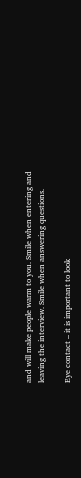and will make people warm to you. Smile when entering and leaving the interview. Smile when answering questions.

Eye contact – it is important to look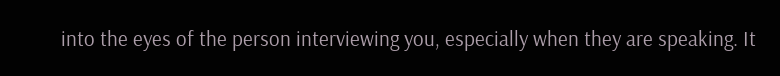into the eyes of the person interviewing you, especially when they are speaking. It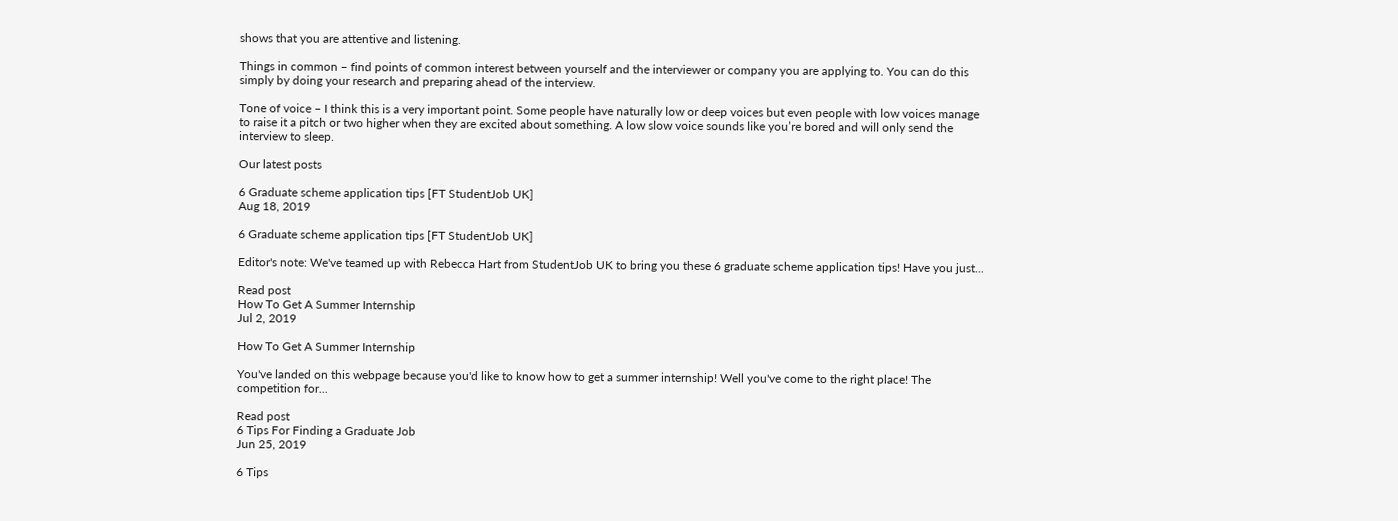shows that you are attentive and listening.

Things in common – find points of common interest between yourself and the interviewer or company you are applying to. You can do this simply by doing your research and preparing ahead of the interview.

Tone of voice – I think this is a very important point. Some people have naturally low or deep voices but even people with low voices manage to raise it a pitch or two higher when they are excited about something. A low slow voice sounds like you’re bored and will only send the interview to sleep.

Our latest posts

6 Graduate scheme application tips [FT StudentJob UK]
Aug 18, 2019

6 Graduate scheme application tips [FT StudentJob UK]

Editor's note: We've teamed up with Rebecca Hart from StudentJob UK to bring you these 6 graduate scheme application tips! Have you just...

Read post
How To Get A Summer Internship
Jul 2, 2019

How To Get A Summer Internship

You've landed on this webpage because you'd like to know how to get a summer internship! Well you've come to the right place! The competition for...

Read post
6 Tips For Finding a Graduate Job
Jun 25, 2019

6 Tips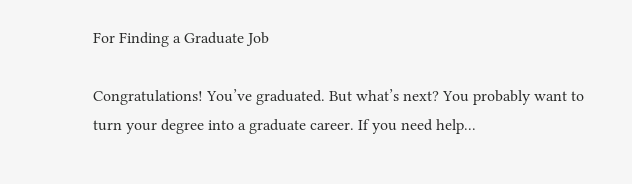For Finding a Graduate Job

Congratulations! You’ve graduated. But what’s next? You probably want to turn your degree into a graduate career. If you need help...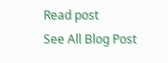Read post
See All Blog Post